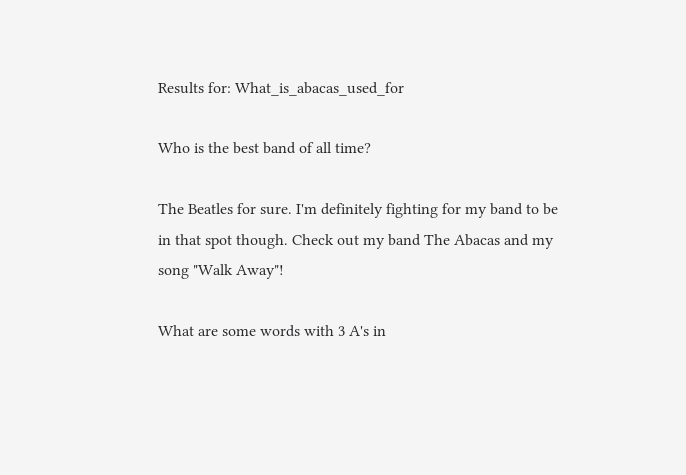Results for: What_is_abacas_used_for

Who is the best band of all time?

The Beatles for sure. I'm definitely fighting for my band to be in that spot though. Check out my band The Abacas and my song "Walk Away"!

What are some words with 3 A's in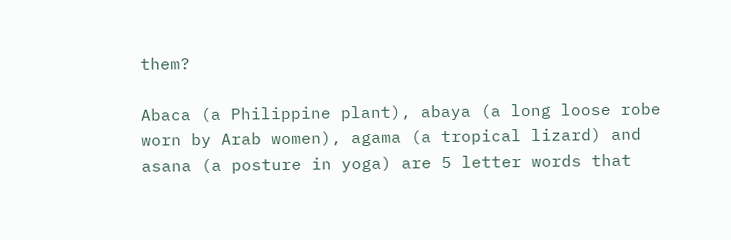them?

Abaca (a Philippine plant), abaya (a long loose robe worn by Arab women), agama (a tropical lizard) and asana (a posture in yoga) are 5 letter words that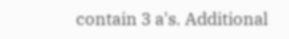contain 3 a's. Additional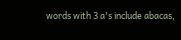words with 3 a's include abacas,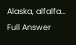Alaska, alfalfa… Full Answer